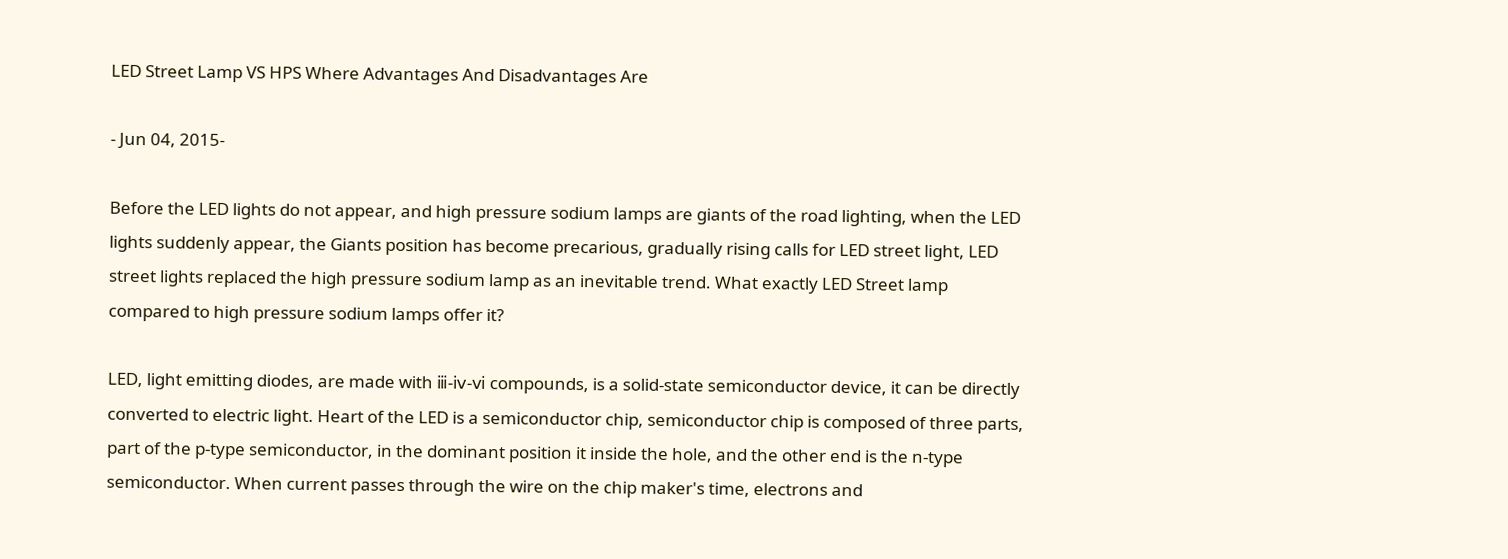LED Street Lamp VS HPS Where Advantages And Disadvantages Are

- Jun 04, 2015-

Before the LED lights do not appear, and high pressure sodium lamps are giants of the road lighting, when the LED lights suddenly appear, the Giants position has become precarious, gradually rising calls for LED street light, LED street lights replaced the high pressure sodium lamp as an inevitable trend. What exactly LED Street lamp compared to high pressure sodium lamps offer it?

LED, light emitting diodes, are made with ⅲ-ⅳ-ⅵ compounds, is a solid-state semiconductor device, it can be directly converted to electric light. Heart of the LED is a semiconductor chip, semiconductor chip is composed of three parts, part of the p-type semiconductor, in the dominant position it inside the hole, and the other end is the n-type semiconductor. When current passes through the wire on the chip maker's time, electrons and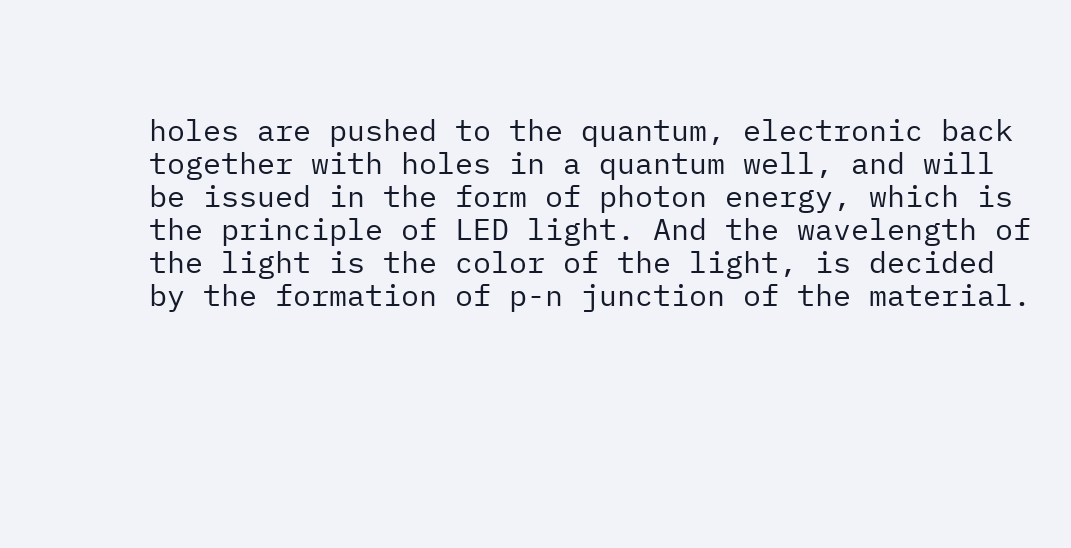holes are pushed to the quantum, electronic back together with holes in a quantum well, and will be issued in the form of photon energy, which is the principle of LED light. And the wavelength of the light is the color of the light, is decided by the formation of p-n junction of the material.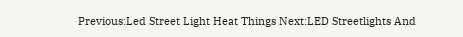Previous:Led Street Light Heat Things Next:LED Streetlights And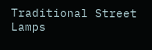Traditional Street Lamps